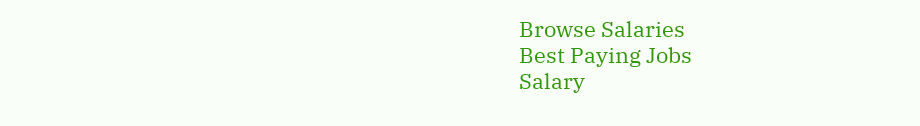Browse Salaries
Best Paying Jobs
Salary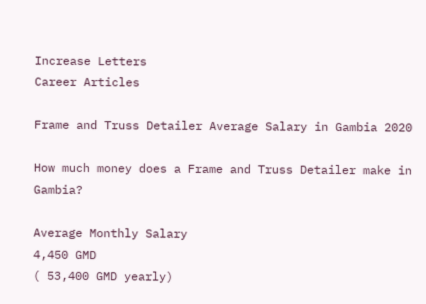Increase Letters
Career Articles

Frame and Truss Detailer Average Salary in Gambia 2020

How much money does a Frame and Truss Detailer make in Gambia?

Average Monthly Salary
4,450 GMD
( 53,400 GMD yearly)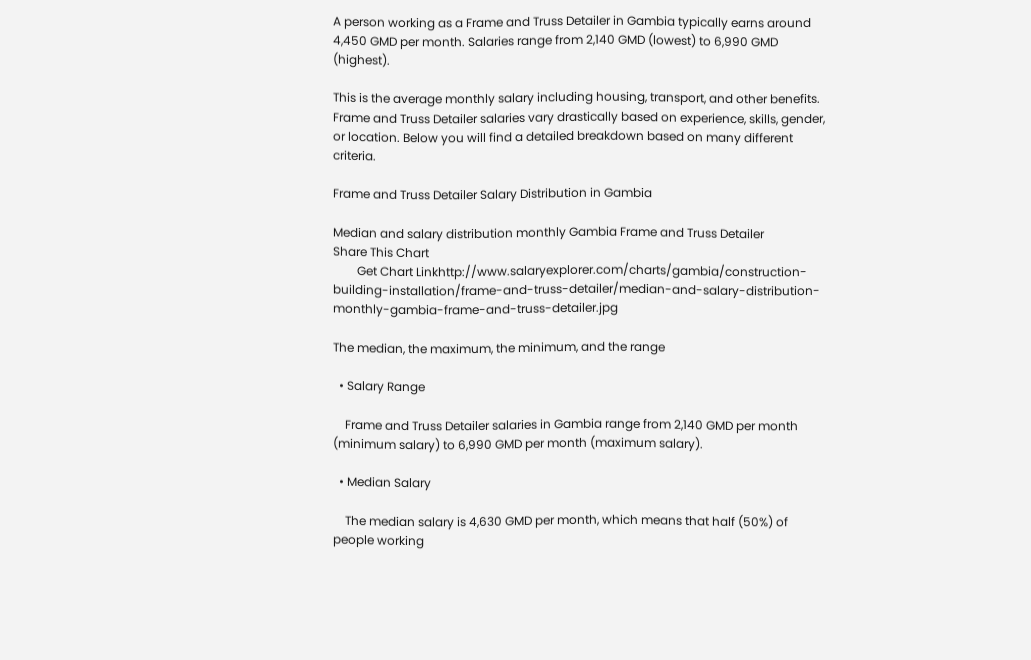A person working as a Frame and Truss Detailer in Gambia typically earns around 4,450 GMD per month. Salaries range from 2,140 GMD (lowest) to 6,990 GMD (highest).

This is the average monthly salary including housing, transport, and other benefits. Frame and Truss Detailer salaries vary drastically based on experience, skills, gender, or location. Below you will find a detailed breakdown based on many different criteria.

Frame and Truss Detailer Salary Distribution in Gambia

Median and salary distribution monthly Gambia Frame and Truss Detailer
Share This Chart
        Get Chart Linkhttp://www.salaryexplorer.com/charts/gambia/construction-building-installation/frame-and-truss-detailer/median-and-salary-distribution-monthly-gambia-frame-and-truss-detailer.jpg

The median, the maximum, the minimum, and the range

  • Salary Range

    Frame and Truss Detailer salaries in Gambia range from 2,140 GMD per month (minimum salary) to 6,990 GMD per month (maximum salary).

  • Median Salary

    The median salary is 4,630 GMD per month, which means that half (50%) of people working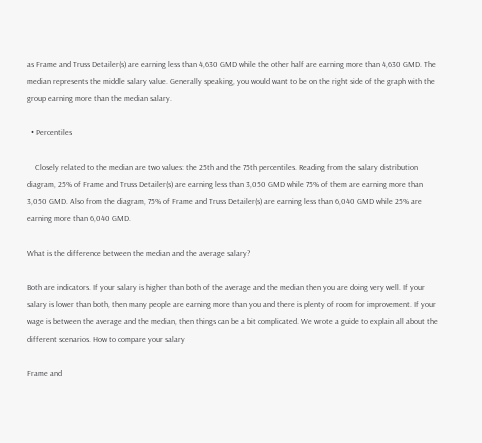as Frame and Truss Detailer(s) are earning less than 4,630 GMD while the other half are earning more than 4,630 GMD. The median represents the middle salary value. Generally speaking, you would want to be on the right side of the graph with the group earning more than the median salary.

  • Percentiles

    Closely related to the median are two values: the 25th and the 75th percentiles. Reading from the salary distribution diagram, 25% of Frame and Truss Detailer(s) are earning less than 3,050 GMD while 75% of them are earning more than 3,050 GMD. Also from the diagram, 75% of Frame and Truss Detailer(s) are earning less than 6,040 GMD while 25% are earning more than 6,040 GMD.

What is the difference between the median and the average salary?

Both are indicators. If your salary is higher than both of the average and the median then you are doing very well. If your salary is lower than both, then many people are earning more than you and there is plenty of room for improvement. If your wage is between the average and the median, then things can be a bit complicated. We wrote a guide to explain all about the different scenarios. How to compare your salary

Frame and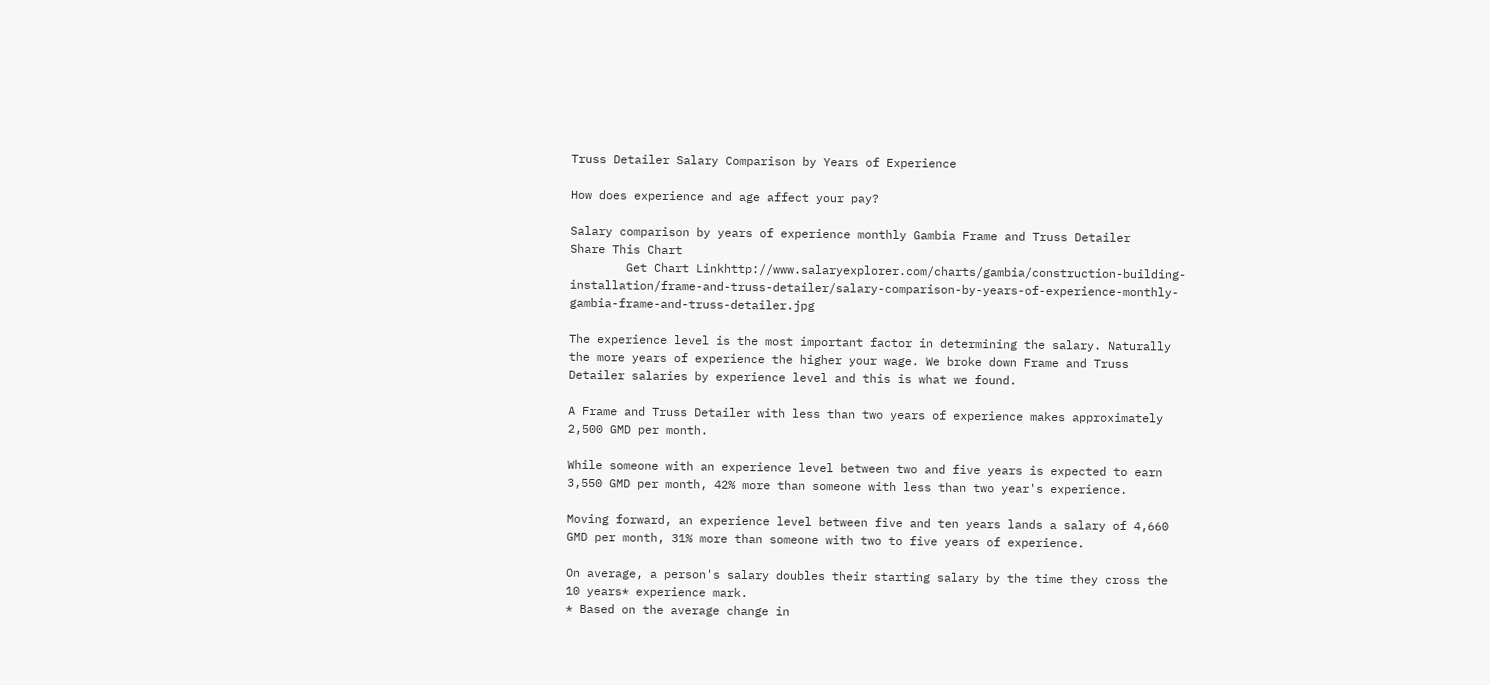Truss Detailer Salary Comparison by Years of Experience

How does experience and age affect your pay?

Salary comparison by years of experience monthly Gambia Frame and Truss Detailer
Share This Chart
        Get Chart Linkhttp://www.salaryexplorer.com/charts/gambia/construction-building-installation/frame-and-truss-detailer/salary-comparison-by-years-of-experience-monthly-gambia-frame-and-truss-detailer.jpg

The experience level is the most important factor in determining the salary. Naturally the more years of experience the higher your wage. We broke down Frame and Truss Detailer salaries by experience level and this is what we found.

A Frame and Truss Detailer with less than two years of experience makes approximately 2,500 GMD per month.

While someone with an experience level between two and five years is expected to earn 3,550 GMD per month, 42% more than someone with less than two year's experience.

Moving forward, an experience level between five and ten years lands a salary of 4,660 GMD per month, 31% more than someone with two to five years of experience.

On average, a person's salary doubles their starting salary by the time they cross the 10 years* experience mark.
* Based on the average change in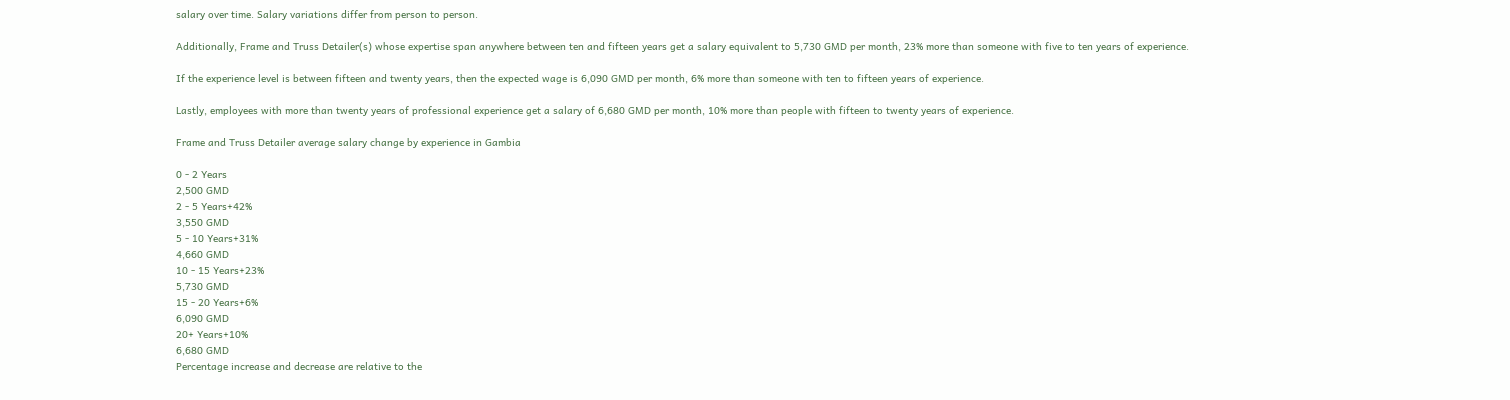salary over time. Salary variations differ from person to person.

Additionally, Frame and Truss Detailer(s) whose expertise span anywhere between ten and fifteen years get a salary equivalent to 5,730 GMD per month, 23% more than someone with five to ten years of experience.

If the experience level is between fifteen and twenty years, then the expected wage is 6,090 GMD per month, 6% more than someone with ten to fifteen years of experience.

Lastly, employees with more than twenty years of professional experience get a salary of 6,680 GMD per month, 10% more than people with fifteen to twenty years of experience.

Frame and Truss Detailer average salary change by experience in Gambia

0 - 2 Years
2,500 GMD
2 - 5 Years+42%
3,550 GMD
5 - 10 Years+31%
4,660 GMD
10 - 15 Years+23%
5,730 GMD
15 - 20 Years+6%
6,090 GMD
20+ Years+10%
6,680 GMD
Percentage increase and decrease are relative to the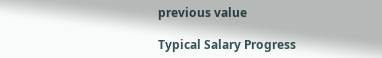previous value

Typical Salary Progress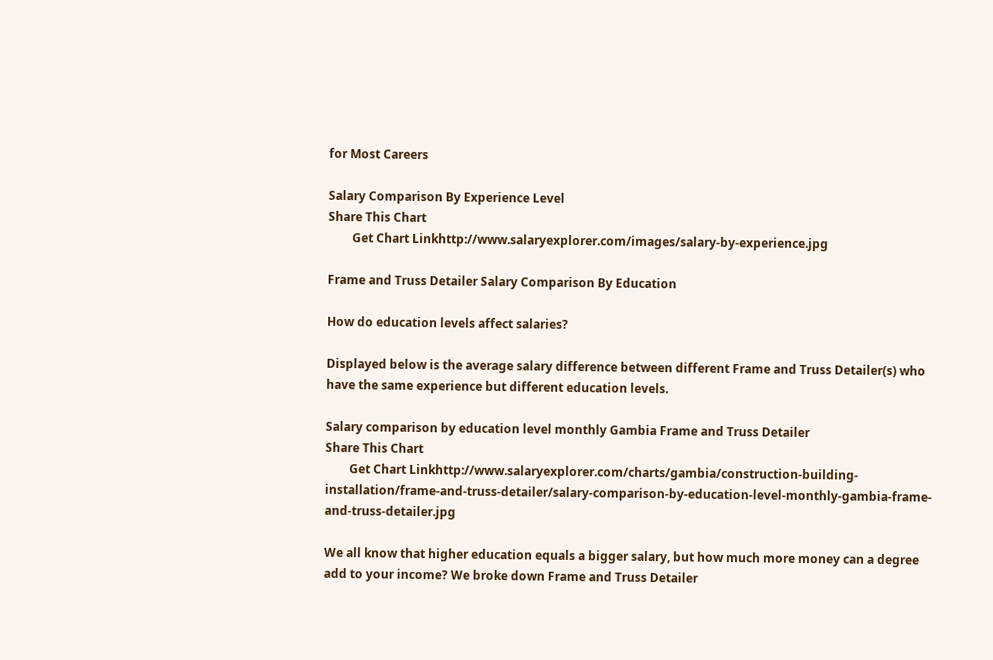for Most Careers

Salary Comparison By Experience Level
Share This Chart
        Get Chart Linkhttp://www.salaryexplorer.com/images/salary-by-experience.jpg

Frame and Truss Detailer Salary Comparison By Education

How do education levels affect salaries?

Displayed below is the average salary difference between different Frame and Truss Detailer(s) who have the same experience but different education levels.

Salary comparison by education level monthly Gambia Frame and Truss Detailer
Share This Chart
        Get Chart Linkhttp://www.salaryexplorer.com/charts/gambia/construction-building-installation/frame-and-truss-detailer/salary-comparison-by-education-level-monthly-gambia-frame-and-truss-detailer.jpg

We all know that higher education equals a bigger salary, but how much more money can a degree add to your income? We broke down Frame and Truss Detailer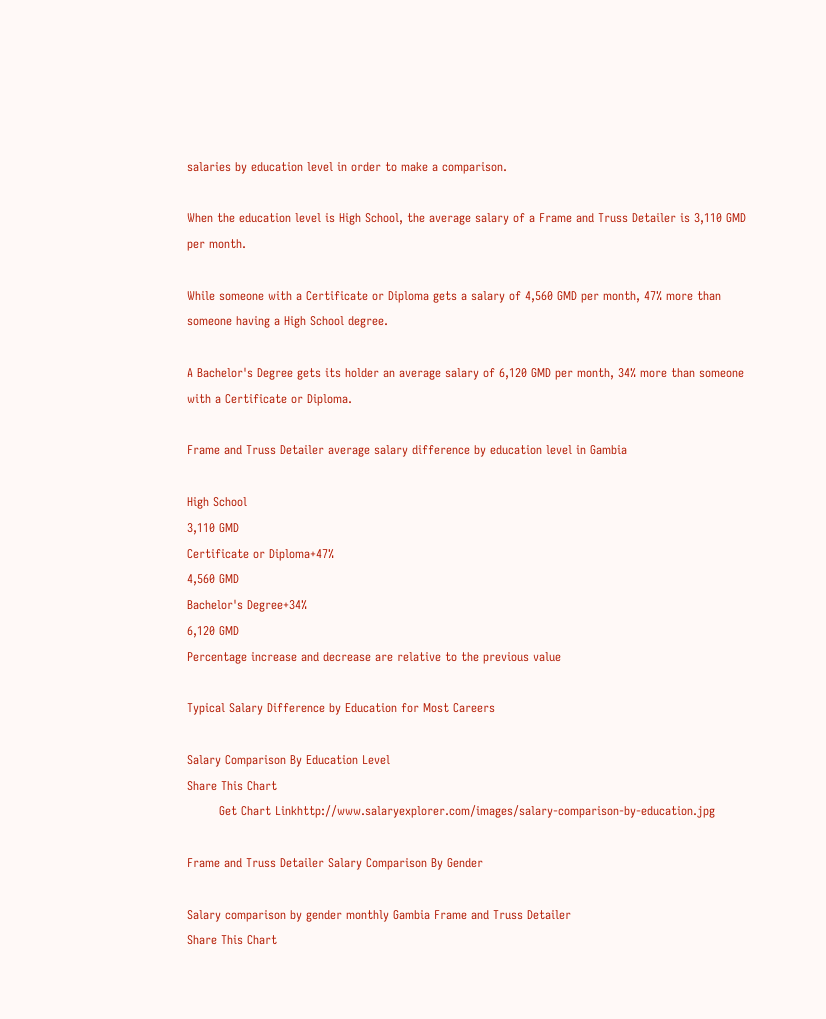salaries by education level in order to make a comparison.

When the education level is High School, the average salary of a Frame and Truss Detailer is 3,110 GMD per month.

While someone with a Certificate or Diploma gets a salary of 4,560 GMD per month, 47% more than someone having a High School degree.

A Bachelor's Degree gets its holder an average salary of 6,120 GMD per month, 34% more than someone with a Certificate or Diploma.

Frame and Truss Detailer average salary difference by education level in Gambia

High School
3,110 GMD
Certificate or Diploma+47%
4,560 GMD
Bachelor's Degree+34%
6,120 GMD
Percentage increase and decrease are relative to the previous value

Typical Salary Difference by Education for Most Careers

Salary Comparison By Education Level
Share This Chart
        Get Chart Linkhttp://www.salaryexplorer.com/images/salary-comparison-by-education.jpg

Frame and Truss Detailer Salary Comparison By Gender

Salary comparison by gender monthly Gambia Frame and Truss Detailer
Share This Chart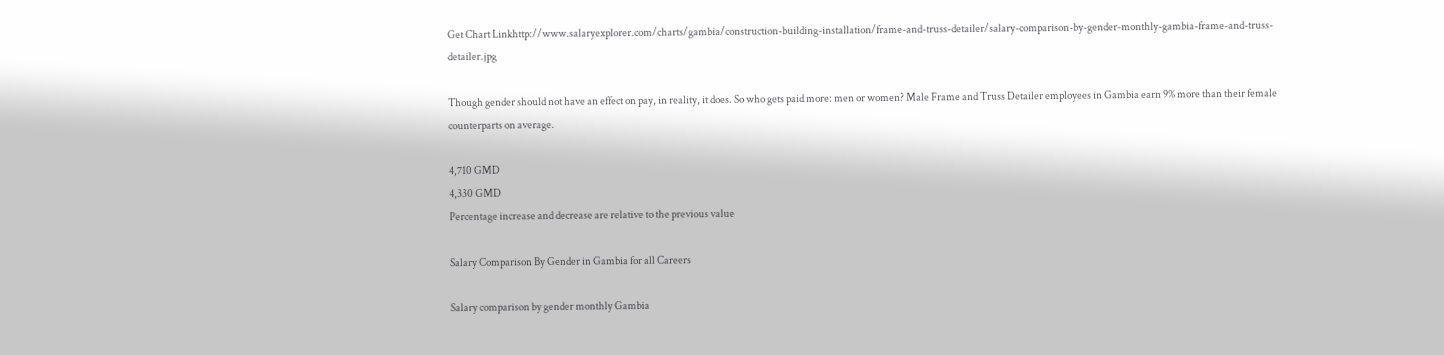Get Chart Linkhttp://www.salaryexplorer.com/charts/gambia/construction-building-installation/frame-and-truss-detailer/salary-comparison-by-gender-monthly-gambia-frame-and-truss-detailer.jpg

Though gender should not have an effect on pay, in reality, it does. So who gets paid more: men or women? Male Frame and Truss Detailer employees in Gambia earn 9% more than their female counterparts on average.

4,710 GMD
4,330 GMD
Percentage increase and decrease are relative to the previous value

Salary Comparison By Gender in Gambia for all Careers

Salary comparison by gender monthly Gambia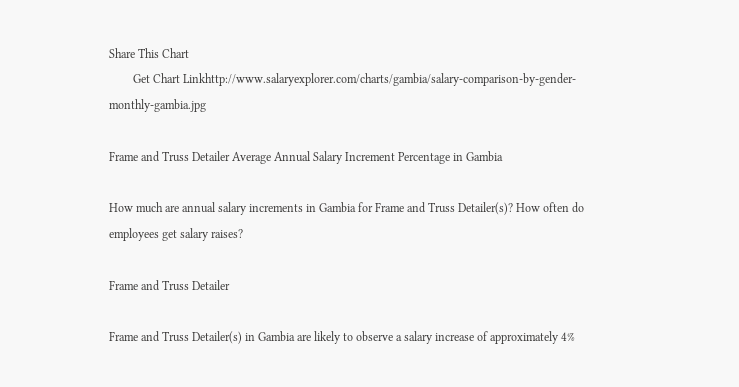Share This Chart
        Get Chart Linkhttp://www.salaryexplorer.com/charts/gambia/salary-comparison-by-gender-monthly-gambia.jpg

Frame and Truss Detailer Average Annual Salary Increment Percentage in Gambia

How much are annual salary increments in Gambia for Frame and Truss Detailer(s)? How often do employees get salary raises?

Frame and Truss Detailer

Frame and Truss Detailer(s) in Gambia are likely to observe a salary increase of approximately 4%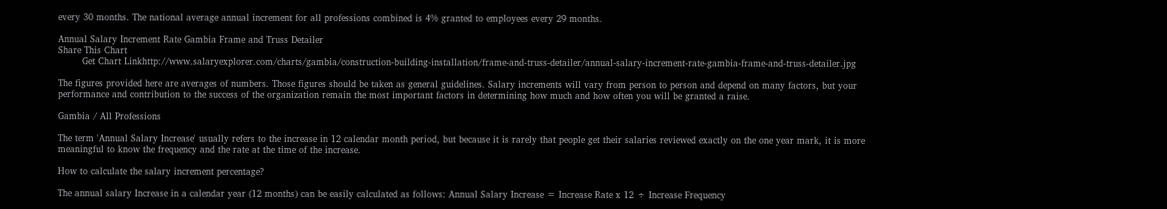every 30 months. The national average annual increment for all professions combined is 4% granted to employees every 29 months.

Annual Salary Increment Rate Gambia Frame and Truss Detailer
Share This Chart
        Get Chart Linkhttp://www.salaryexplorer.com/charts/gambia/construction-building-installation/frame-and-truss-detailer/annual-salary-increment-rate-gambia-frame-and-truss-detailer.jpg

The figures provided here are averages of numbers. Those figures should be taken as general guidelines. Salary increments will vary from person to person and depend on many factors, but your performance and contribution to the success of the organization remain the most important factors in determining how much and how often you will be granted a raise.

Gambia / All Professions

The term 'Annual Salary Increase' usually refers to the increase in 12 calendar month period, but because it is rarely that people get their salaries reviewed exactly on the one year mark, it is more meaningful to know the frequency and the rate at the time of the increase.

How to calculate the salary increment percentage?

The annual salary Increase in a calendar year (12 months) can be easily calculated as follows: Annual Salary Increase = Increase Rate x 12 ÷ Increase Frequency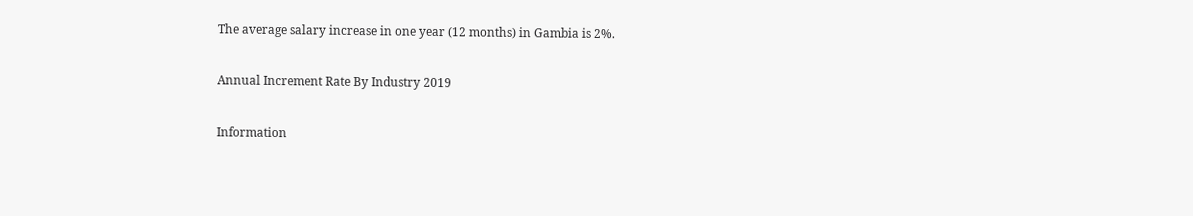The average salary increase in one year (12 months) in Gambia is 2%.

Annual Increment Rate By Industry 2019

Information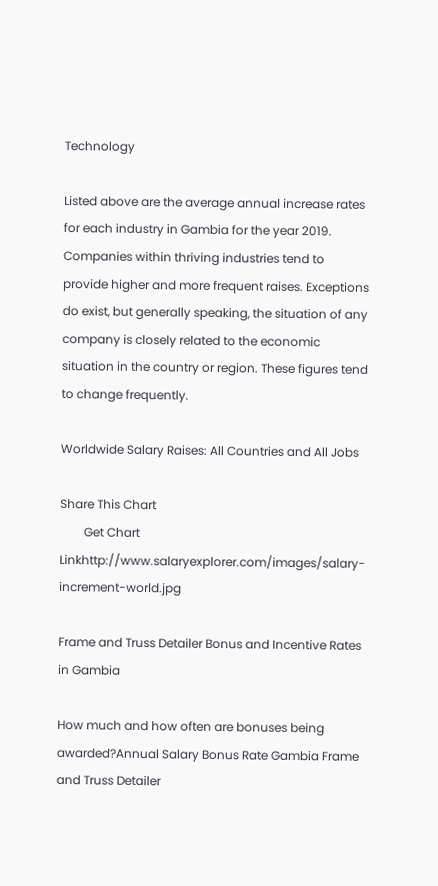Technology

Listed above are the average annual increase rates for each industry in Gambia for the year 2019. Companies within thriving industries tend to provide higher and more frequent raises. Exceptions do exist, but generally speaking, the situation of any company is closely related to the economic situation in the country or region. These figures tend to change frequently.

Worldwide Salary Raises: All Countries and All Jobs

Share This Chart
        Get Chart Linkhttp://www.salaryexplorer.com/images/salary-increment-world.jpg

Frame and Truss Detailer Bonus and Incentive Rates in Gambia

How much and how often are bonuses being awarded?Annual Salary Bonus Rate Gambia Frame and Truss Detailer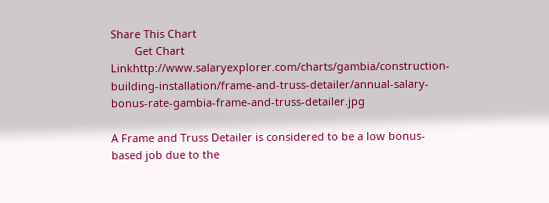Share This Chart
        Get Chart Linkhttp://www.salaryexplorer.com/charts/gambia/construction-building-installation/frame-and-truss-detailer/annual-salary-bonus-rate-gambia-frame-and-truss-detailer.jpg

A Frame and Truss Detailer is considered to be a low bonus-based job due to the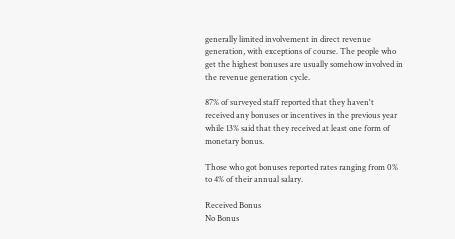generally limited involvement in direct revenue generation, with exceptions of course. The people who get the highest bonuses are usually somehow involved in the revenue generation cycle.

87% of surveyed staff reported that they haven't received any bonuses or incentives in the previous year while 13% said that they received at least one form of monetary bonus.

Those who got bonuses reported rates ranging from 0% to 4% of their annual salary.

Received Bonus
No Bonus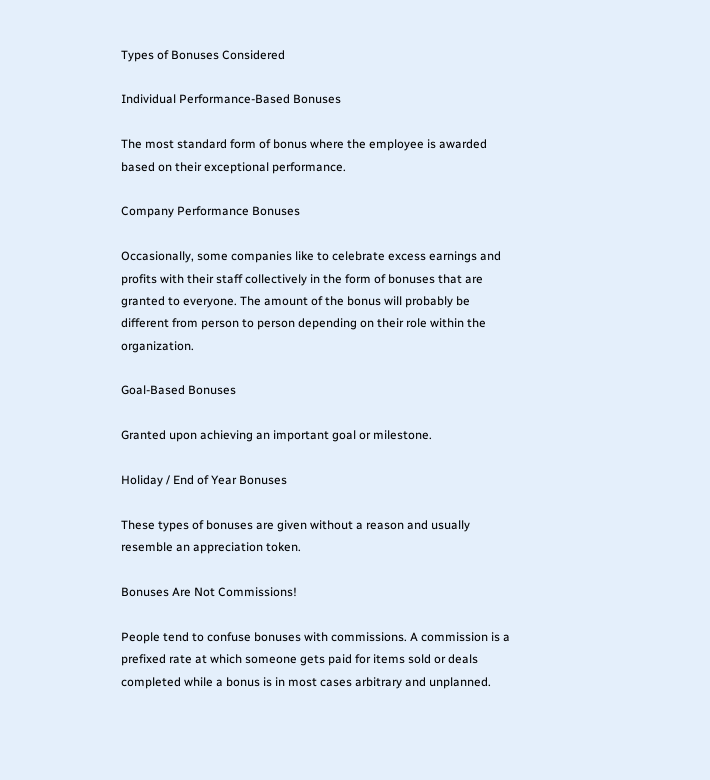Types of Bonuses Considered

Individual Performance-Based Bonuses

The most standard form of bonus where the employee is awarded based on their exceptional performance.

Company Performance Bonuses

Occasionally, some companies like to celebrate excess earnings and profits with their staff collectively in the form of bonuses that are granted to everyone. The amount of the bonus will probably be different from person to person depending on their role within the organization.

Goal-Based Bonuses

Granted upon achieving an important goal or milestone.

Holiday / End of Year Bonuses

These types of bonuses are given without a reason and usually resemble an appreciation token.

Bonuses Are Not Commissions!

People tend to confuse bonuses with commissions. A commission is a prefixed rate at which someone gets paid for items sold or deals completed while a bonus is in most cases arbitrary and unplanned.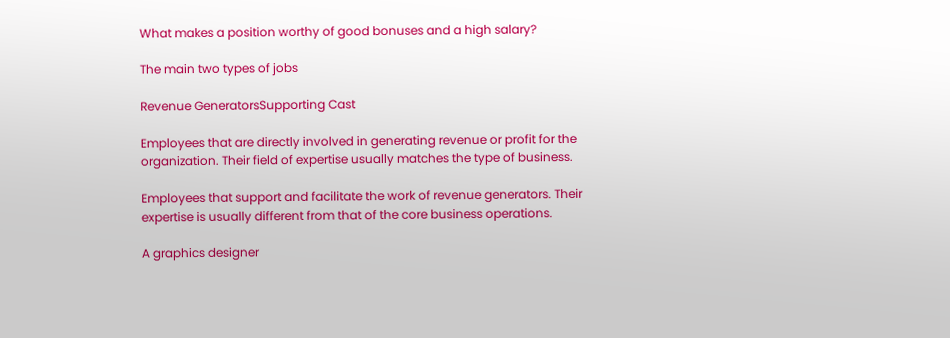What makes a position worthy of good bonuses and a high salary?

The main two types of jobs

Revenue GeneratorsSupporting Cast

Employees that are directly involved in generating revenue or profit for the organization. Their field of expertise usually matches the type of business.

Employees that support and facilitate the work of revenue generators. Their expertise is usually different from that of the core business operations.

A graphics designer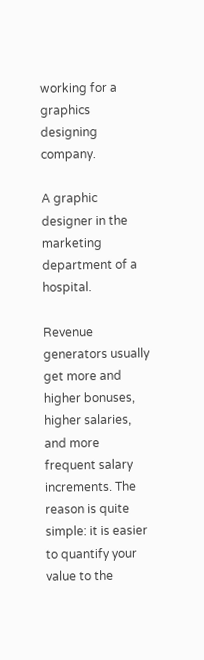working for a graphics designing company.

A graphic designer in the marketing department of a hospital.

Revenue generators usually get more and higher bonuses, higher salaries, and more frequent salary increments. The reason is quite simple: it is easier to quantify your value to the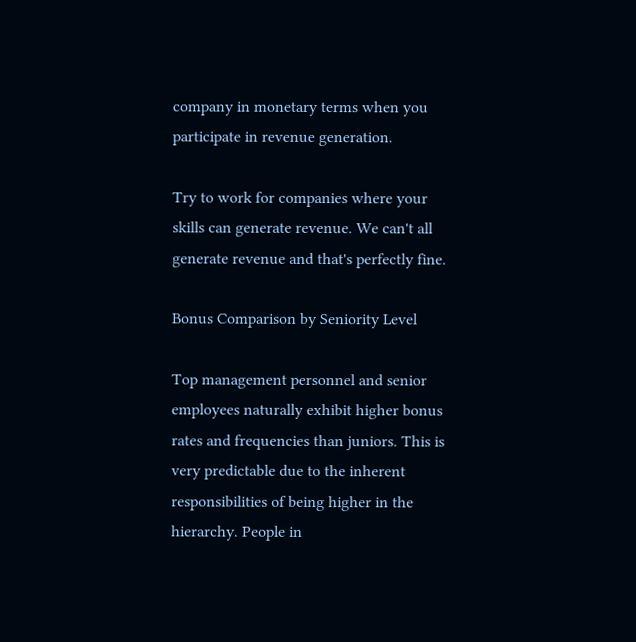company in monetary terms when you participate in revenue generation.

Try to work for companies where your skills can generate revenue. We can't all generate revenue and that's perfectly fine.

Bonus Comparison by Seniority Level

Top management personnel and senior employees naturally exhibit higher bonus rates and frequencies than juniors. This is very predictable due to the inherent responsibilities of being higher in the hierarchy. People in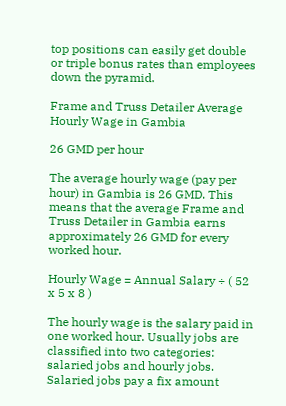top positions can easily get double or triple bonus rates than employees down the pyramid.

Frame and Truss Detailer Average Hourly Wage in Gambia

26 GMD per hour

The average hourly wage (pay per hour) in Gambia is 26 GMD. This means that the average Frame and Truss Detailer in Gambia earns approximately 26 GMD for every worked hour.

Hourly Wage = Annual Salary ÷ ( 52 x 5 x 8 )

The hourly wage is the salary paid in one worked hour. Usually jobs are classified into two categories: salaried jobs and hourly jobs. Salaried jobs pay a fix amount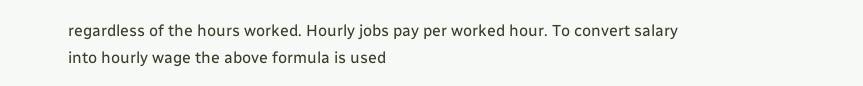regardless of the hours worked. Hourly jobs pay per worked hour. To convert salary into hourly wage the above formula is used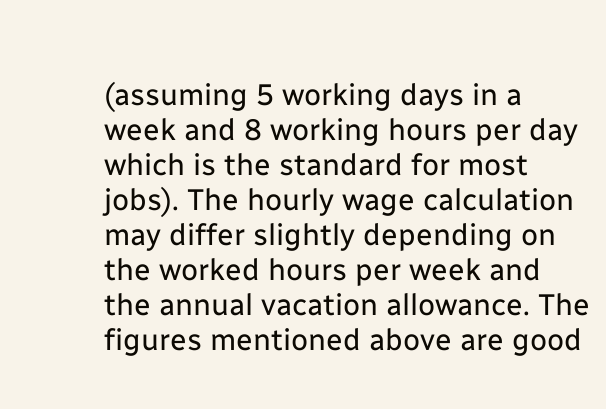(assuming 5 working days in a week and 8 working hours per day which is the standard for most jobs). The hourly wage calculation may differ slightly depending on the worked hours per week and the annual vacation allowance. The figures mentioned above are good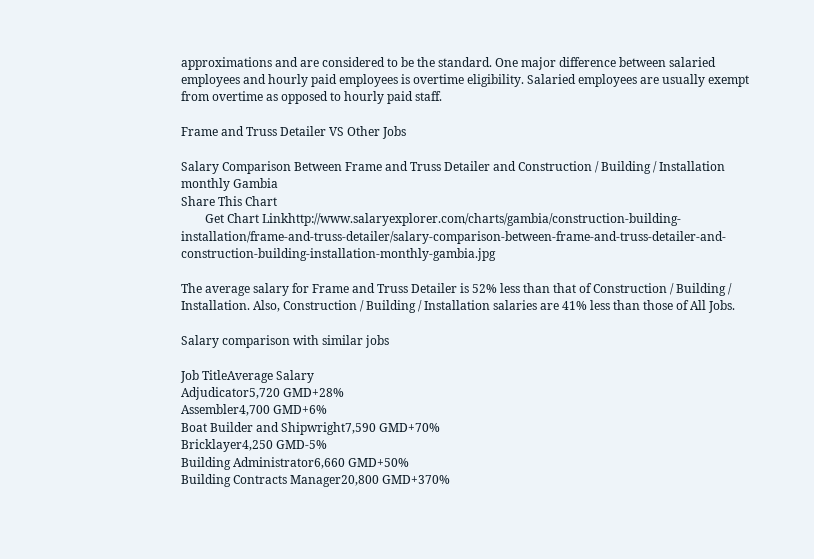approximations and are considered to be the standard. One major difference between salaried employees and hourly paid employees is overtime eligibility. Salaried employees are usually exempt from overtime as opposed to hourly paid staff.

Frame and Truss Detailer VS Other Jobs

Salary Comparison Between Frame and Truss Detailer and Construction / Building / Installation monthly Gambia
Share This Chart
        Get Chart Linkhttp://www.salaryexplorer.com/charts/gambia/construction-building-installation/frame-and-truss-detailer/salary-comparison-between-frame-and-truss-detailer-and-construction-building-installation-monthly-gambia.jpg

The average salary for Frame and Truss Detailer is 52% less than that of Construction / Building / Installation. Also, Construction / Building / Installation salaries are 41% less than those of All Jobs.

Salary comparison with similar jobs

Job TitleAverage Salary
Adjudicator5,720 GMD+28%
Assembler4,700 GMD+6%
Boat Builder and Shipwright7,590 GMD+70%
Bricklayer4,250 GMD-5%
Building Administrator6,660 GMD+50%
Building Contracts Manager20,800 GMD+370%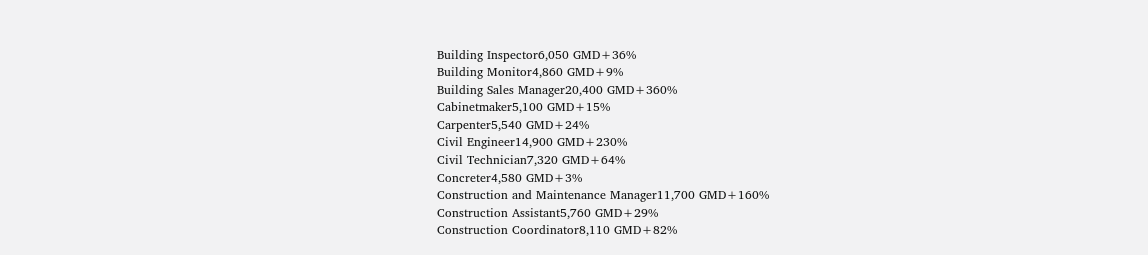Building Inspector6,050 GMD+36%
Building Monitor4,860 GMD+9%
Building Sales Manager20,400 GMD+360%
Cabinetmaker5,100 GMD+15%
Carpenter5,540 GMD+24%
Civil Engineer14,900 GMD+230%
Civil Technician7,320 GMD+64%
Concreter4,580 GMD+3%
Construction and Maintenance Manager11,700 GMD+160%
Construction Assistant5,760 GMD+29%
Construction Coordinator8,110 GMD+82%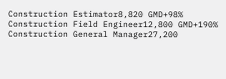Construction Estimator8,820 GMD+98%
Construction Field Engineer12,800 GMD+190%
Construction General Manager27,200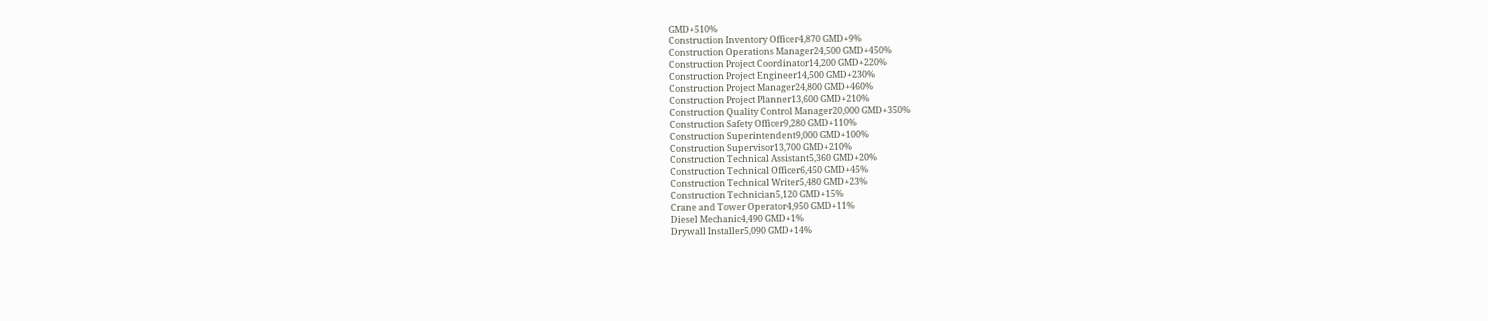GMD+510%
Construction Inventory Officer4,870 GMD+9%
Construction Operations Manager24,500 GMD+450%
Construction Project Coordinator14,200 GMD+220%
Construction Project Engineer14,500 GMD+230%
Construction Project Manager24,800 GMD+460%
Construction Project Planner13,600 GMD+210%
Construction Quality Control Manager20,000 GMD+350%
Construction Safety Officer9,280 GMD+110%
Construction Superintendent9,000 GMD+100%
Construction Supervisor13,700 GMD+210%
Construction Technical Assistant5,360 GMD+20%
Construction Technical Officer6,450 GMD+45%
Construction Technical Writer5,480 GMD+23%
Construction Technician5,120 GMD+15%
Crane and Tower Operator4,950 GMD+11%
Diesel Mechanic4,490 GMD+1%
Drywall Installer5,090 GMD+14%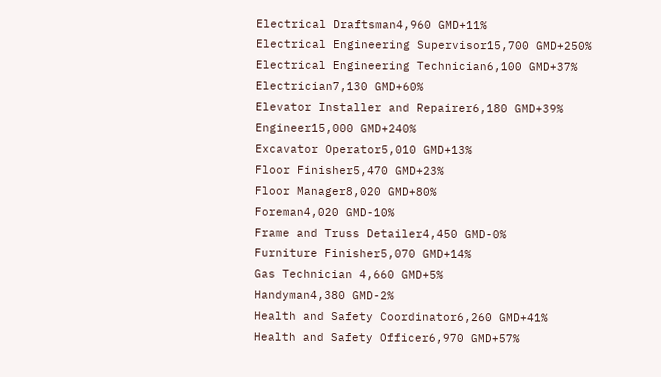Electrical Draftsman4,960 GMD+11%
Electrical Engineering Supervisor15,700 GMD+250%
Electrical Engineering Technician6,100 GMD+37%
Electrician7,130 GMD+60%
Elevator Installer and Repairer6,180 GMD+39%
Engineer15,000 GMD+240%
Excavator Operator5,010 GMD+13%
Floor Finisher5,470 GMD+23%
Floor Manager8,020 GMD+80%
Foreman4,020 GMD-10%
Frame and Truss Detailer4,450 GMD-0%
Furniture Finisher5,070 GMD+14%
Gas Technician 4,660 GMD+5%
Handyman4,380 GMD-2%
Health and Safety Coordinator6,260 GMD+41%
Health and Safety Officer6,970 GMD+57%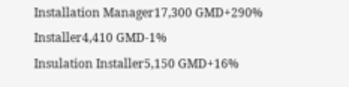Installation Manager17,300 GMD+290%
Installer4,410 GMD-1%
Insulation Installer5,150 GMD+16%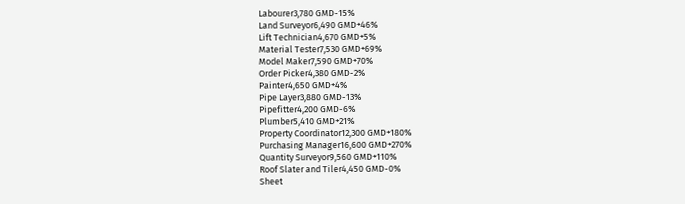Labourer3,780 GMD-15%
Land Surveyor6,490 GMD+46%
Lift Technician4,670 GMD+5%
Material Tester7,530 GMD+69%
Model Maker7,590 GMD+70%
Order Picker4,380 GMD-2%
Painter4,650 GMD+4%
Pipe Layer3,880 GMD-13%
Pipefitter4,200 GMD-6%
Plumber5,410 GMD+21%
Property Coordinator12,300 GMD+180%
Purchasing Manager16,600 GMD+270%
Quantity Surveyor9,560 GMD+110%
Roof Slater and Tiler4,450 GMD-0%
Sheet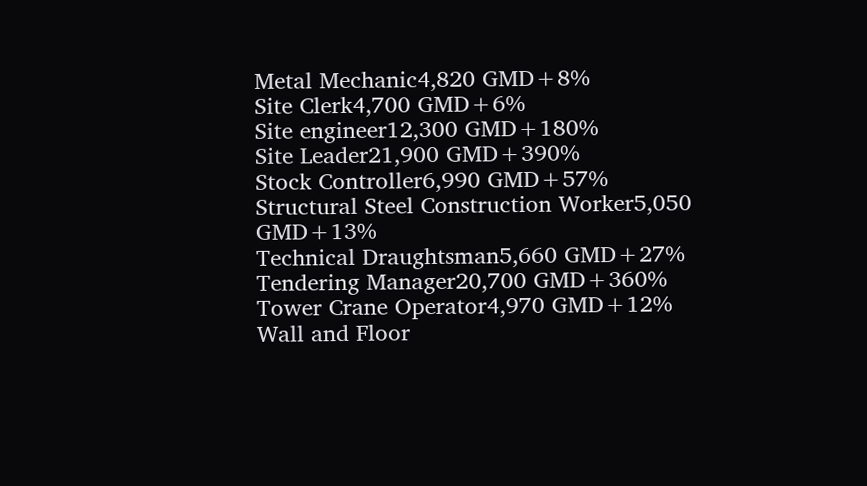Metal Mechanic4,820 GMD+8%
Site Clerk4,700 GMD+6%
Site engineer12,300 GMD+180%
Site Leader21,900 GMD+390%
Stock Controller6,990 GMD+57%
Structural Steel Construction Worker5,050 GMD+13%
Technical Draughtsman5,660 GMD+27%
Tendering Manager20,700 GMD+360%
Tower Crane Operator4,970 GMD+12%
Wall and Floor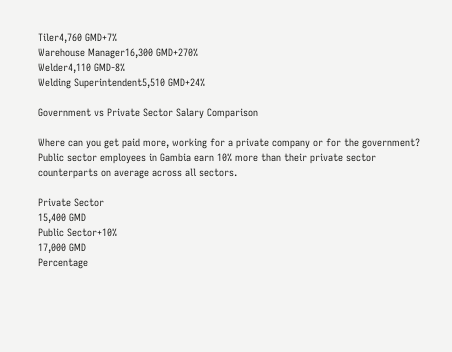Tiler4,760 GMD+7%
Warehouse Manager16,300 GMD+270%
Welder4,110 GMD-8%
Welding Superintendent5,510 GMD+24%

Government vs Private Sector Salary Comparison

Where can you get paid more, working for a private company or for the government? Public sector employees in Gambia earn 10% more than their private sector counterparts on average across all sectors.

Private Sector
15,400 GMD
Public Sector+10%
17,000 GMD
Percentage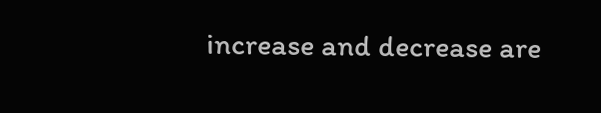increase and decrease are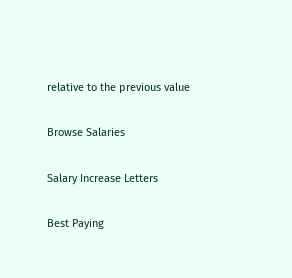relative to the previous value

Browse Salaries

Salary Increase Letters

Best Paying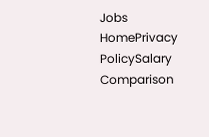Jobs
HomePrivacy PolicySalary Comparison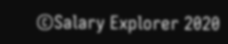©Salary Explorer 2020